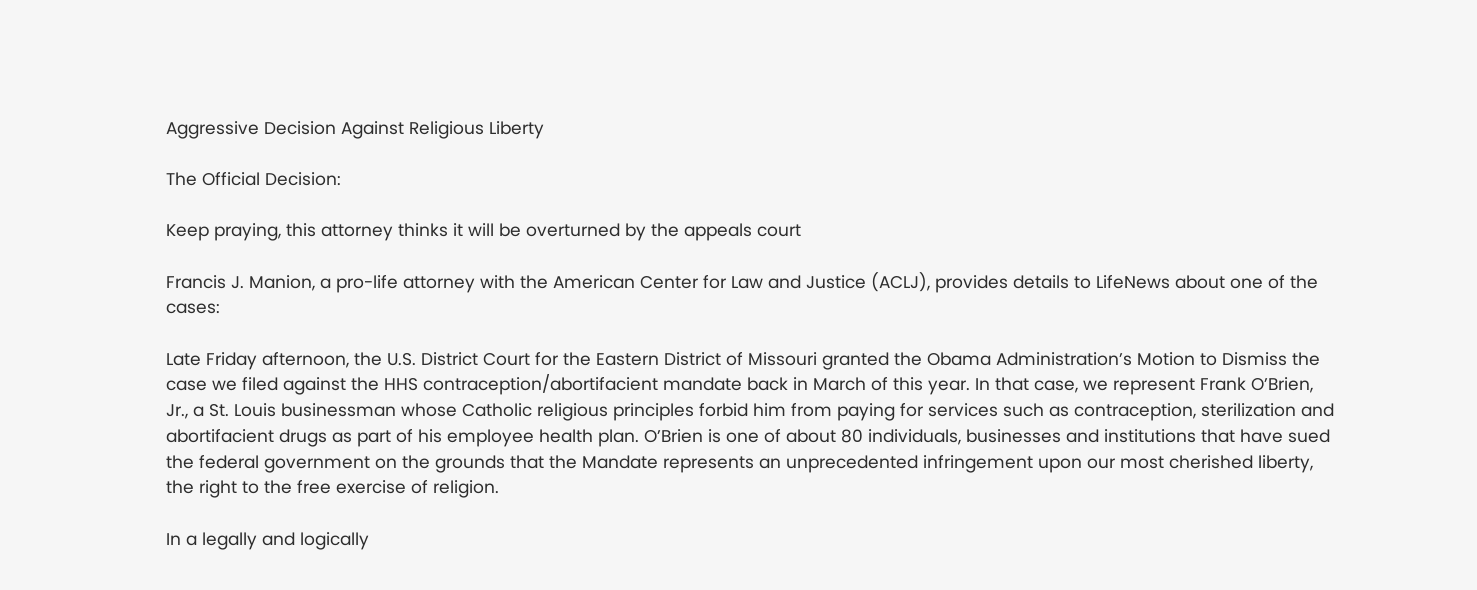Aggressive Decision Against Religious Liberty

The Official Decision:

Keep praying, this attorney thinks it will be overturned by the appeals court

Francis J. Manion, a pro-life attorney with the American Center for Law and Justice (ACLJ), provides details to LifeNews about one of the cases:

Late Friday afternoon, the U.S. District Court for the Eastern District of Missouri granted the Obama Administration’s Motion to Dismiss the case we filed against the HHS contraception/abortifacient mandate back in March of this year. In that case, we represent Frank O’Brien, Jr., a St. Louis businessman whose Catholic religious principles forbid him from paying for services such as contraception, sterilization and abortifacient drugs as part of his employee health plan. O’Brien is one of about 80 individuals, businesses and institutions that have sued the federal government on the grounds that the Mandate represents an unprecedented infringement upon our most cherished liberty, the right to the free exercise of religion.

In a legally and logically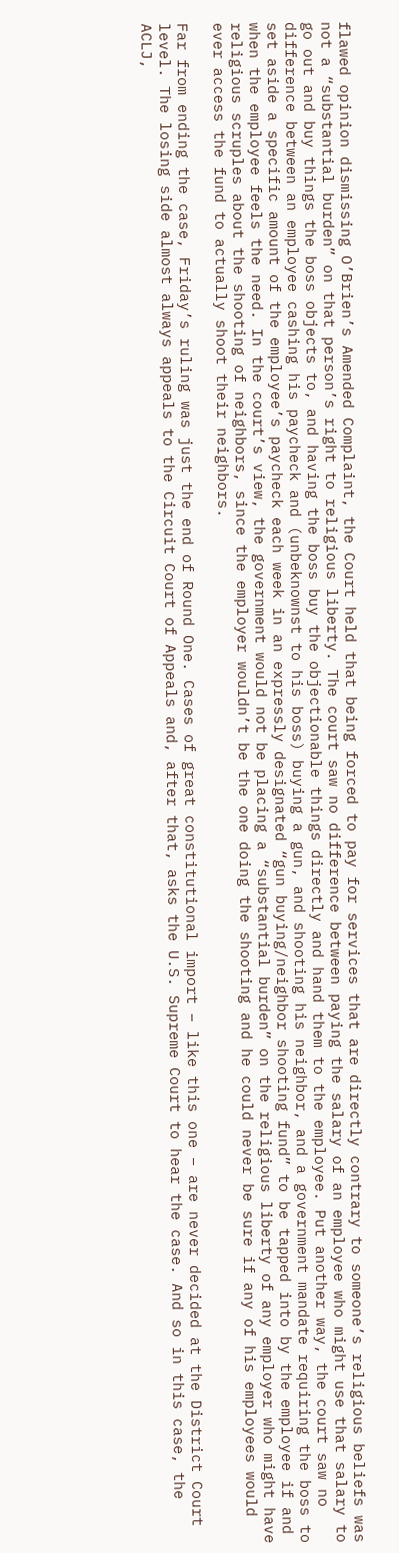flawed opinion dismissing O’Brien’s Amended Complaint, the Court held that being forced to pay for services that are directly contrary to someone’s religious beliefs was not a “substantial burden” on that person’s right to religious liberty. The court saw no difference between paying the salary of an employee who might use that salary to go out and buy things the boss objects to, and having the boss buy the objectionable things directly and hand them to the employee. Put another way, the court saw no difference between an employee cashing his paycheck and (unbeknownst to his boss) buying a gun, and shooting his neighbor, and a government mandate requiring the boss to set aside a specific amount of the employee’s paycheck each week in an expressly designated “gun buying/neighbor shooting fund” to be tapped into by the employee if and when the employee feels the need. In the court’s view, the government would not be placing a “substantial burden” on the religious liberty of any employer who might have religious scruples about the shooting of neighbors, since the employer wouldn’t be the one doing the shooting and he could never be sure if any of his employees would ever access the fund to actually shoot their neighbors.

Far from ending the case, Friday’s ruling was just the end of Round One. Cases of great constitutional import – like this one – are never decided at the District Court level. The losing side almost always appeals to the Circuit Court of Appeals and, after that, asks the U.S. Supreme Court to hear the case. And so in this case, the ACLJ,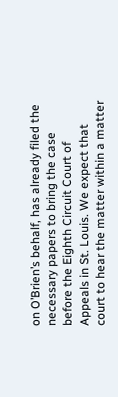on O’Brien’s behalf, has already filed the necessary papers to bring the case before the Eighth Circuit Court of Appeals in St. Louis. We expect that court to hear the matter within a matter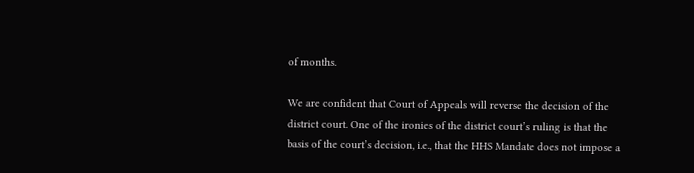of months.

We are confident that Court of Appeals will reverse the decision of the district court. One of the ironies of the district court’s ruling is that the basis of the court’s decision, i.e., that the HHS Mandate does not impose a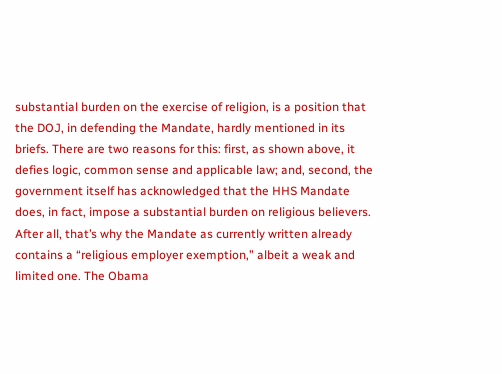substantial burden on the exercise of religion, is a position that the DOJ, in defending the Mandate, hardly mentioned in its briefs. There are two reasons for this: first, as shown above, it defies logic, common sense and applicable law; and, second, the government itself has acknowledged that the HHS Mandate does, in fact, impose a substantial burden on religious believers. After all, that’s why the Mandate as currently written already contains a “religious employer exemption,” albeit a weak and limited one. The Obama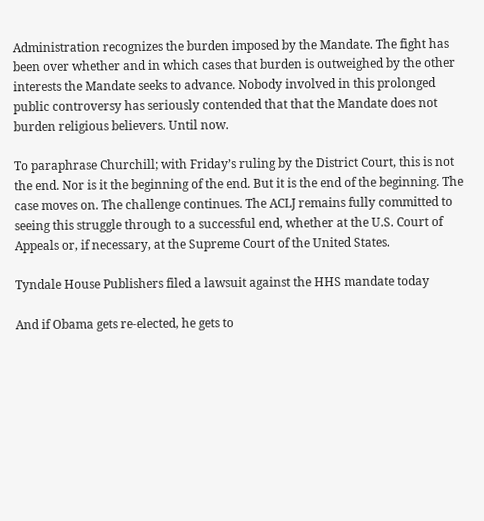Administration recognizes the burden imposed by the Mandate. The fight has been over whether and in which cases that burden is outweighed by the other interests the Mandate seeks to advance. Nobody involved in this prolonged public controversy has seriously contended that that the Mandate does not burden religious believers. Until now.

To paraphrase Churchill; with Friday’s ruling by the District Court, this is not the end. Nor is it the beginning of the end. But it is the end of the beginning. The case moves on. The challenge continues. The ACLJ remains fully committed to seeing this struggle through to a successful end, whether at the U.S. Court of Appeals or, if necessary, at the Supreme Court of the United States.

Tyndale House Publishers filed a lawsuit against the HHS mandate today

And if Obama gets re-elected, he gets to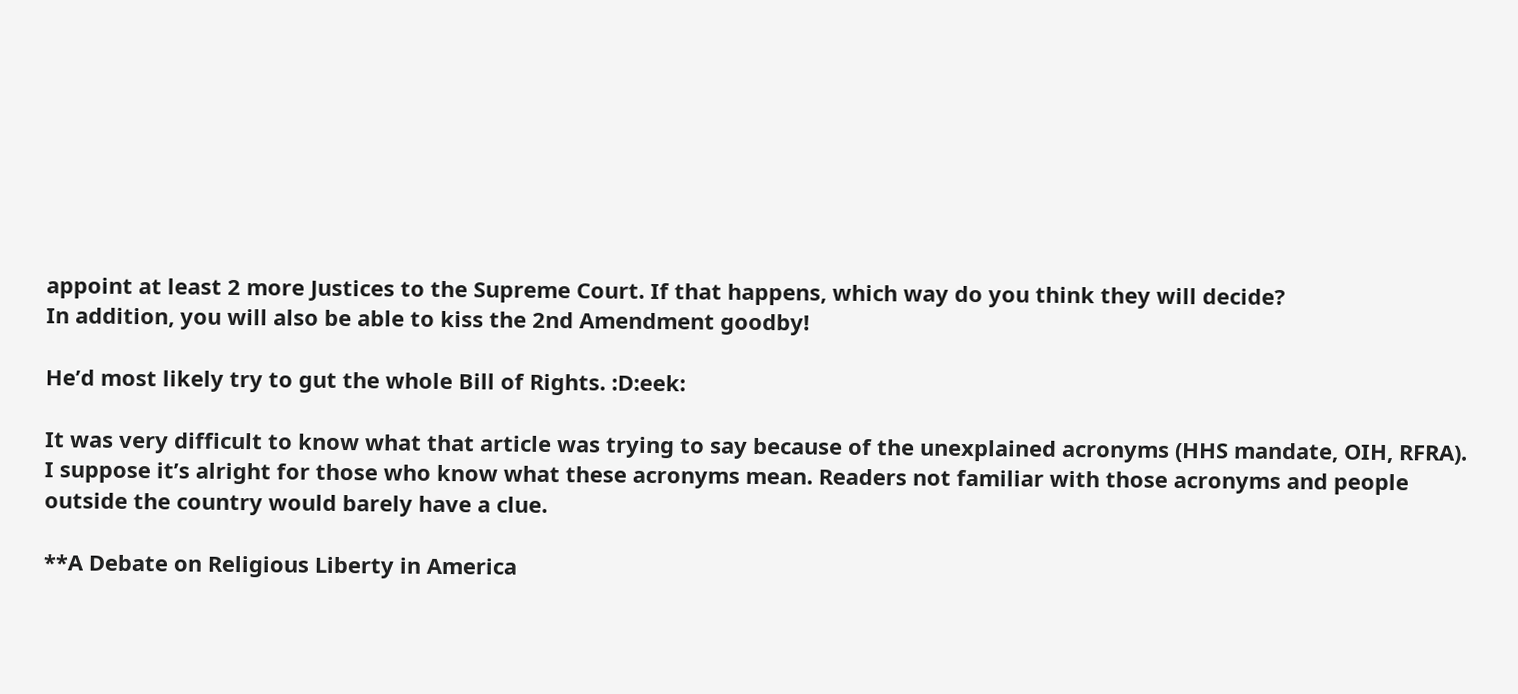appoint at least 2 more Justices to the Supreme Court. If that happens, which way do you think they will decide?
In addition, you will also be able to kiss the 2nd Amendment goodby!

He’d most likely try to gut the whole Bill of Rights. :D:eek:

It was very difficult to know what that article was trying to say because of the unexplained acronyms (HHS mandate, OIH, RFRA). I suppose it’s alright for those who know what these acronyms mean. Readers not familiar with those acronyms and people outside the country would barely have a clue.

**A Debate on Religious Liberty in America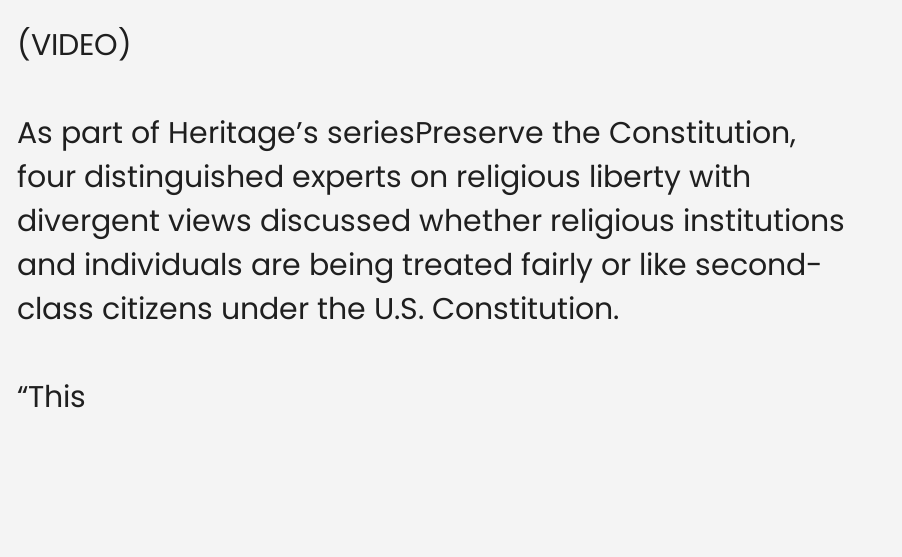(VIDEO)

As part of Heritage’s seriesPreserve the Constitution, four distinguished experts on religious liberty with divergent views discussed whether religious institutions and individuals are being treated fairly or like second-class citizens under the U.S. Constitution.

“This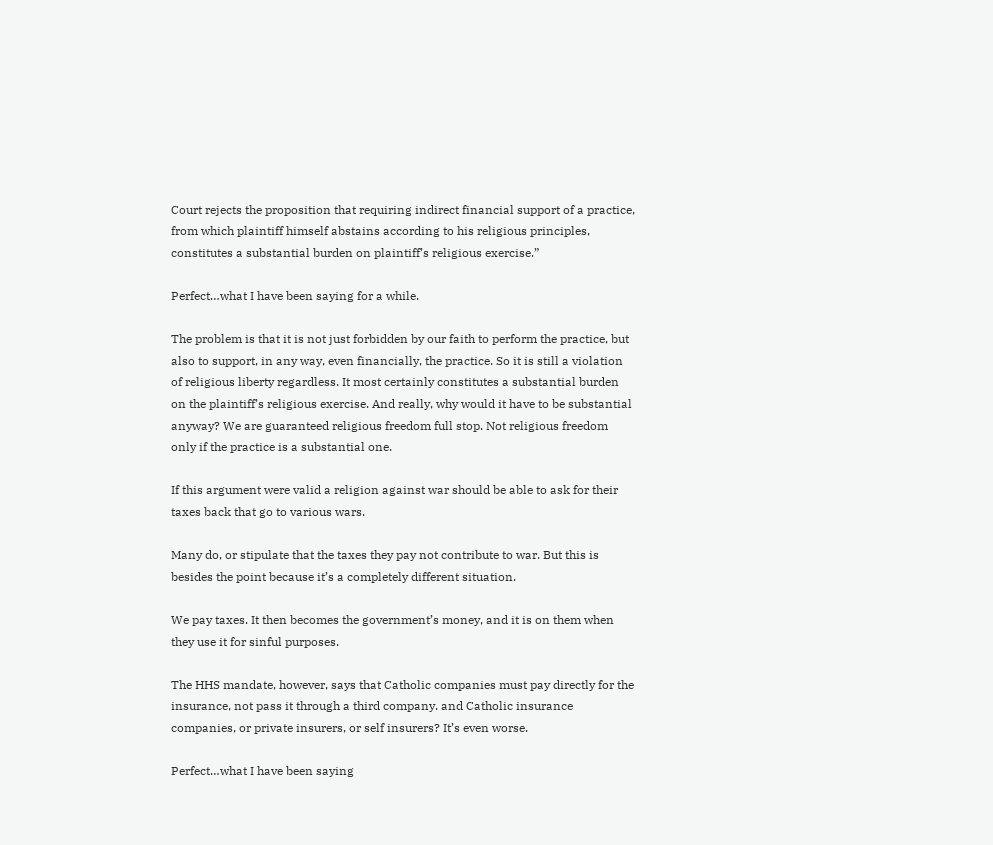Court rejects the proposition that requiring indirect financial support of a practice, from which plaintiff himself abstains according to his religious principles, constitutes a substantial burden on plaintiff’s religious exercise.”

Perfect…what I have been saying for a while.

The problem is that it is not just forbidden by our faith to perform the practice, but also to support, in any way, even financially, the practice. So it is still a violation of religious liberty regardless. It most certainly constitutes a substantial burden on the plaintiff’s religious exercise. And really, why would it have to be substantial anyway? We are guaranteed religious freedom full stop. Not religious freedom only if the practice is a substantial one.

If this argument were valid a religion against war should be able to ask for their taxes back that go to various wars.

Many do, or stipulate that the taxes they pay not contribute to war. But this is besides the point because it’s a completely different situation.

We pay taxes. It then becomes the government’s money, and it is on them when they use it for sinful purposes.

The HHS mandate, however, says that Catholic companies must pay directly for the insurance, not pass it through a third company. and Catholic insurance companies, or private insurers, or self insurers? It’s even worse.

Perfect…what I have been saying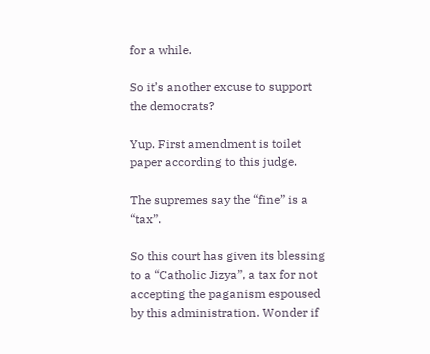for a while.

So it’s another excuse to support the democrats?

Yup. First amendment is toilet paper according to this judge.

The supremes say the “fine” is a “tax”.

So this court has given its blessing to a “Catholic Jizya”, a tax for not accepting the paganism espoused by this administration. Wonder if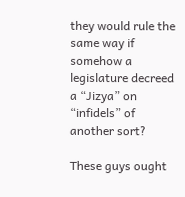they would rule the same way if somehow a legislature decreed a “Jizya” on “infidels” of another sort?

These guys ought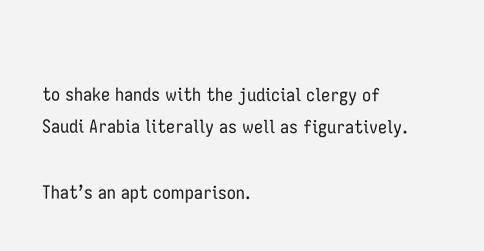to shake hands with the judicial clergy of Saudi Arabia literally as well as figuratively.

That’s an apt comparison.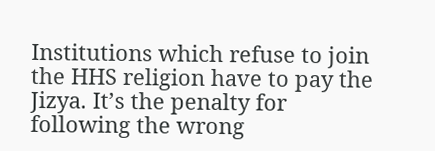Institutions which refuse to join the HHS religion have to pay the Jizya. It’s the penalty for following the wrong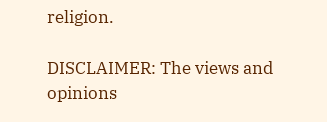religion.

DISCLAIMER: The views and opinions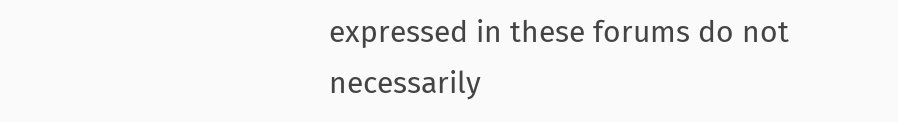expressed in these forums do not necessarily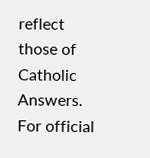reflect those of Catholic Answers. For official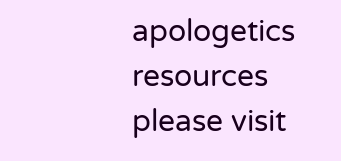apologetics resources please visit